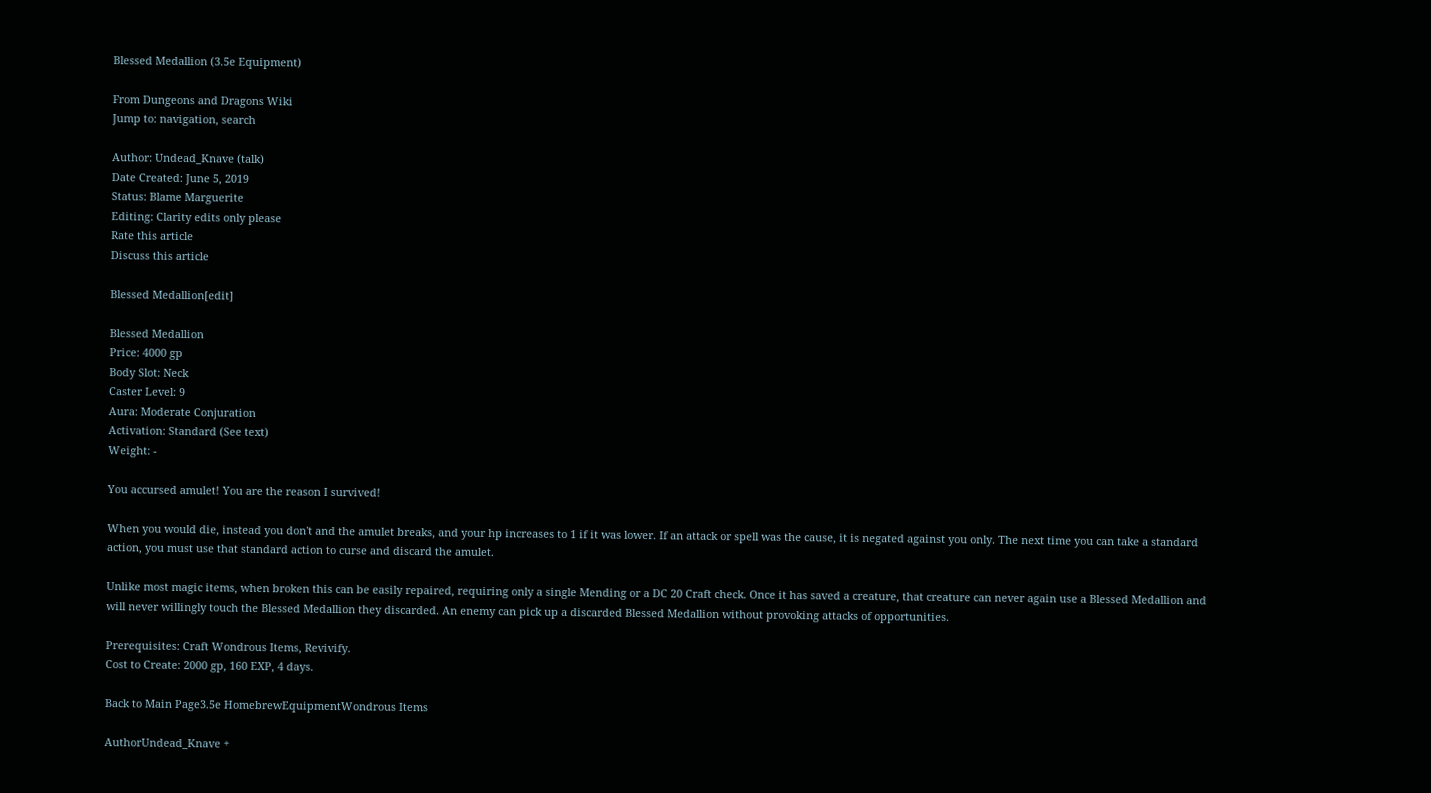Blessed Medallion (3.5e Equipment)

From Dungeons and Dragons Wiki
Jump to: navigation, search

Author: Undead_Knave (talk)
Date Created: June 5, 2019
Status: Blame Marguerite
Editing: Clarity edits only please
Rate this article
Discuss this article

Blessed Medallion[edit]

Blessed Medallion
Price: 4000 gp
Body Slot: Neck
Caster Level: 9
Aura: Moderate Conjuration
Activation: Standard (See text)
Weight: -

You accursed amulet! You are the reason I survived!

When you would die, instead you don't and the amulet breaks, and your hp increases to 1 if it was lower. If an attack or spell was the cause, it is negated against you only. The next time you can take a standard action, you must use that standard action to curse and discard the amulet.

Unlike most magic items, when broken this can be easily repaired, requiring only a single Mending or a DC 20 Craft check. Once it has saved a creature, that creature can never again use a Blessed Medallion and will never willingly touch the Blessed Medallion they discarded. An enemy can pick up a discarded Blessed Medallion without provoking attacks of opportunities.

Prerequisites: Craft Wondrous Items, Revivify.
Cost to Create: 2000 gp, 160 EXP, 4 days.

Back to Main Page3.5e HomebrewEquipmentWondrous Items

AuthorUndead_Knave +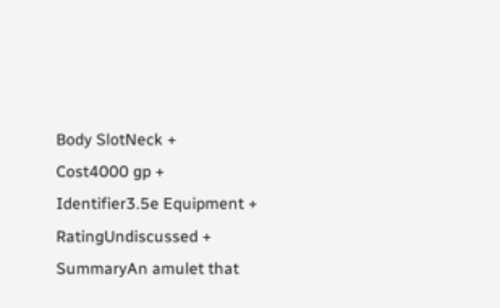Body SlotNeck +
Cost4000 gp +
Identifier3.5e Equipment +
RatingUndiscussed +
SummaryAn amulet that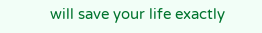will save your life exactly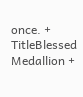once. +
TitleBlessed Medallion +